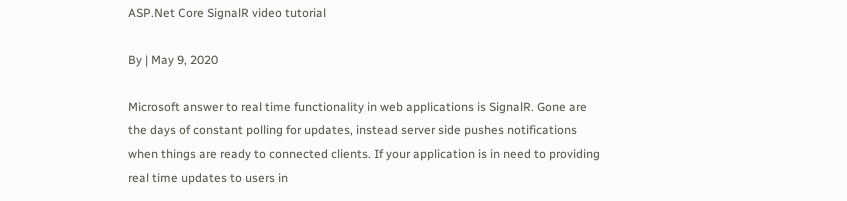ASP.Net Core SignalR video tutorial

By | May 9, 2020

Microsoft answer to real time functionality in web applications is SignalR. Gone are the days of constant polling for updates, instead server side pushes notifications when things are ready to connected clients. If your application is in need to providing real time updates to users in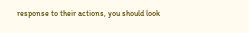response to their actions, you should look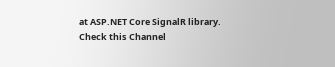at ASP.NET Core SignalR library. Check this Channel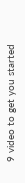9 video to get you started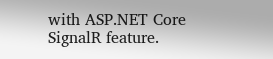with ASP.NET Core SignalR feature.